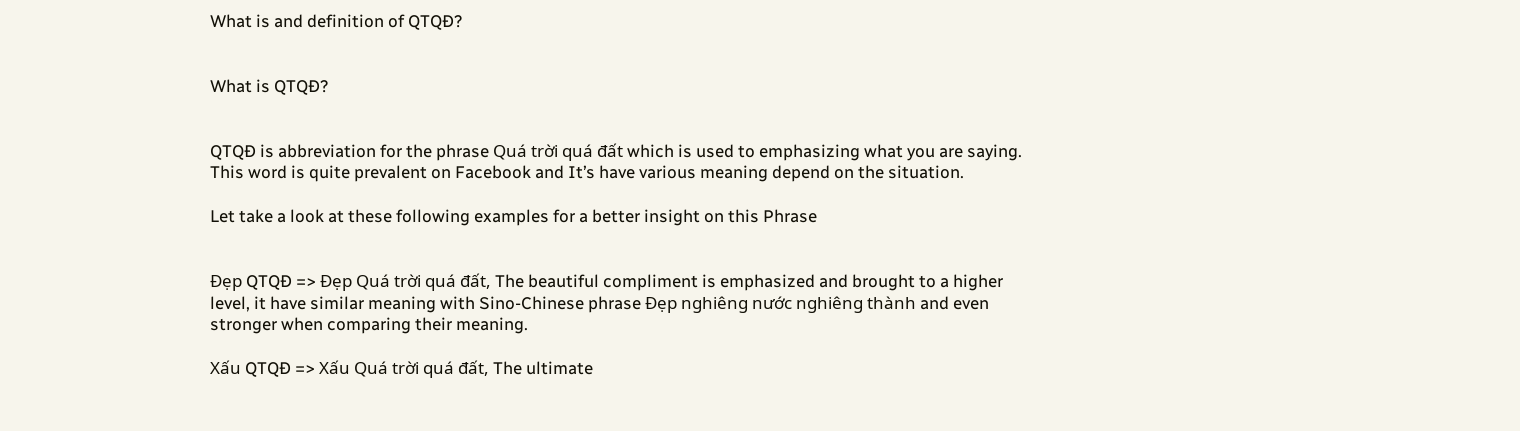What is and definition of QTQĐ?


What is QTQĐ?


QTQĐ is abbreviation for the phrase Quá trời quá đất which is used to emphasizing what you are saying. This word is quite prevalent on Facebook and It’s have various meaning depend on the situation.

Let take a look at these following examples for a better insight on this Phrase


Đẹp QTQĐ => Đẹp Quá trời quá đất, The beautiful compliment is emphasized and brought to a higher level, it have similar meaning with Sino-Chinese phrase Đẹp nghiêng nước nghiêng thành and even stronger when comparing their meaning.

Xấu QTQĐ => Xấu Quá trời quá đất, The ultimate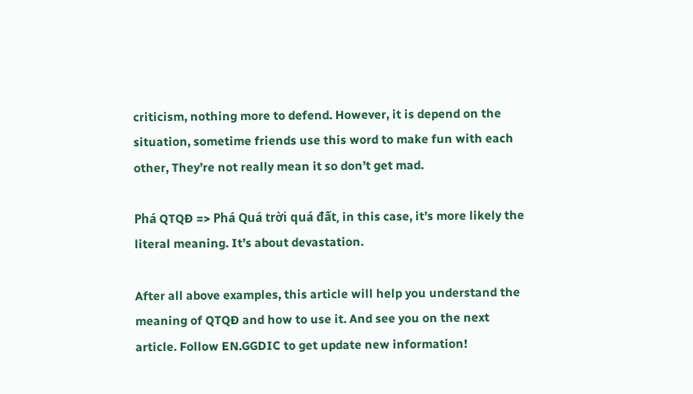criticism, nothing more to defend. However, it is depend on the situation, sometime friends use this word to make fun with each other, They’re not really mean it so don’t get mad.

Phá QTQĐ => Phá Quá trời quá đất, in this case, it’s more likely the literal meaning. It’s about devastation.

After all above examples, this article will help you understand the meaning of QTQĐ and how to use it. And see you on the next article. Follow EN.GGDIC to get update new information!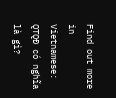Find out more in Vietnamese: QTQĐ có nghĩa là gì?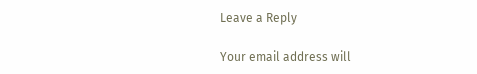Leave a Reply

Your email address will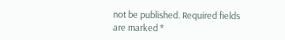not be published. Required fields are marked *